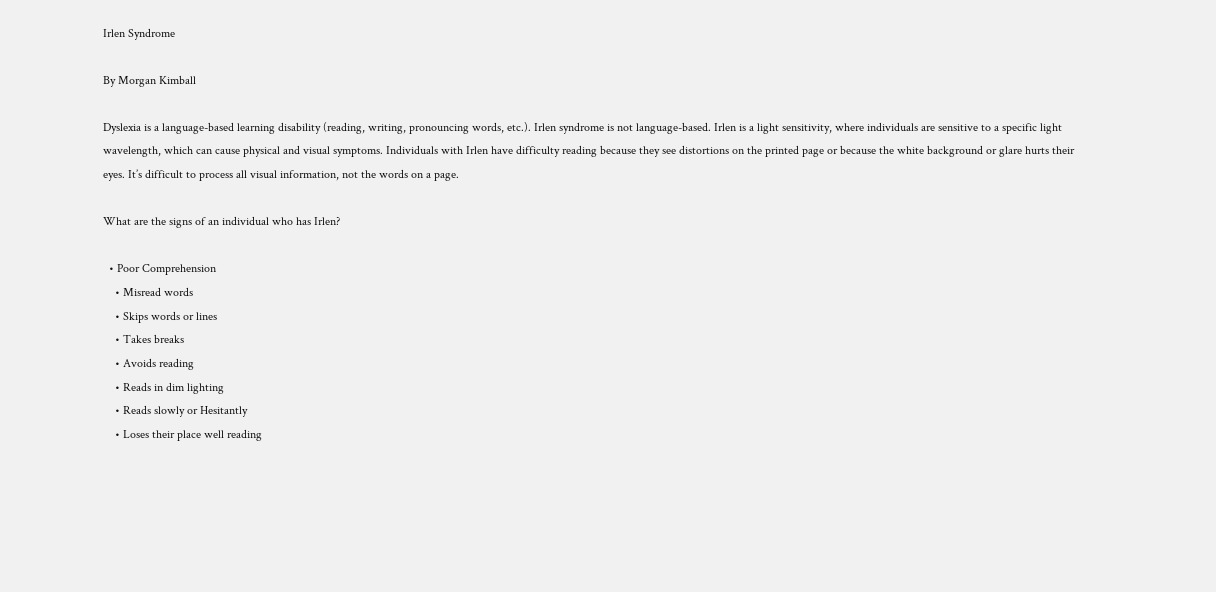Irlen Syndrome

By Morgan Kimball

Dyslexia is a language-based learning disability (reading, writing, pronouncing words, etc.). Irlen syndrome is not language-based. Irlen is a light sensitivity, where individuals are sensitive to a specific light wavelength, which can cause physical and visual symptoms. Individuals with Irlen have difficulty reading because they see distortions on the printed page or because the white background or glare hurts their eyes. It’s difficult to process all visual information, not the words on a page.

What are the signs of an individual who has Irlen?

  • Poor Comprehension
    • Misread words
    • Skips words or lines
    • Takes breaks
    • Avoids reading
    • Reads in dim lighting
    • Reads slowly or Hesitantly
    • Loses their place well reading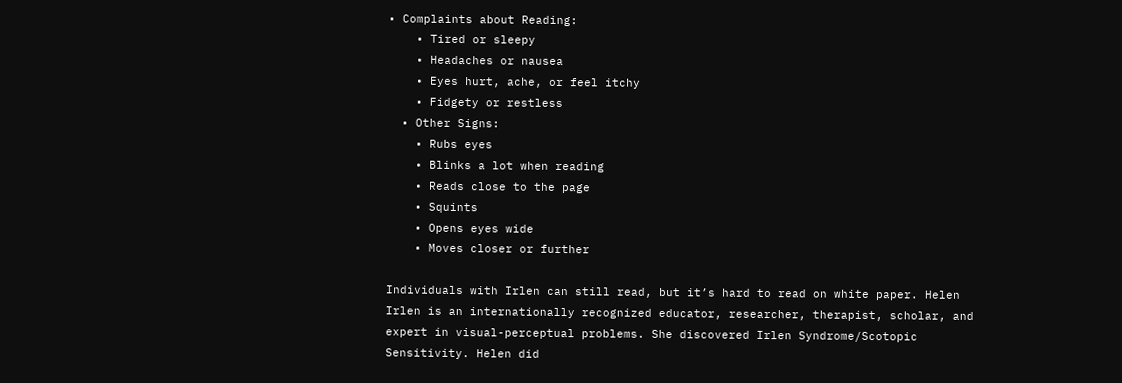• Complaints about Reading:
    • Tired or sleepy
    • Headaches or nausea
    • Eyes hurt, ache, or feel itchy
    • Fidgety or restless
  • Other Signs:
    • Rubs eyes
    • Blinks a lot when reading
    • Reads close to the page
    • Squints
    • Opens eyes wide
    • Moves closer or further

Individuals with Irlen can still read, but it’s hard to read on white paper. Helen Irlen is an internationally recognized educator, researcher, therapist, scholar, and expert in visual-perceptual problems. She discovered Irlen Syndrome/Scotopic Sensitivity. Helen did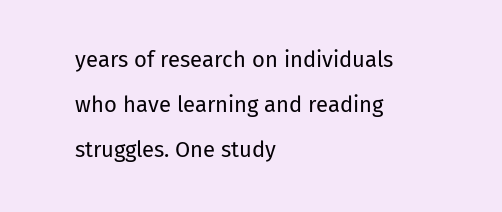years of research on individuals who have learning and reading struggles. One study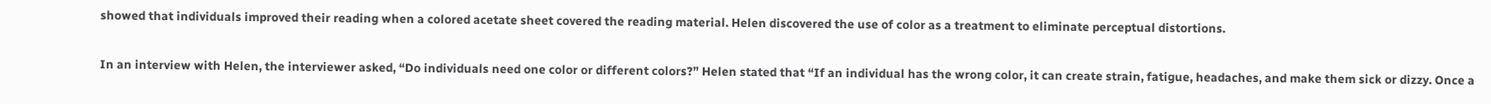showed that individuals improved their reading when a colored acetate sheet covered the reading material. Helen discovered the use of color as a treatment to eliminate perceptual distortions.

In an interview with Helen, the interviewer asked, “Do individuals need one color or different colors?” Helen stated that “If an individual has the wrong color, it can create strain, fatigue, headaches, and make them sick or dizzy. Once a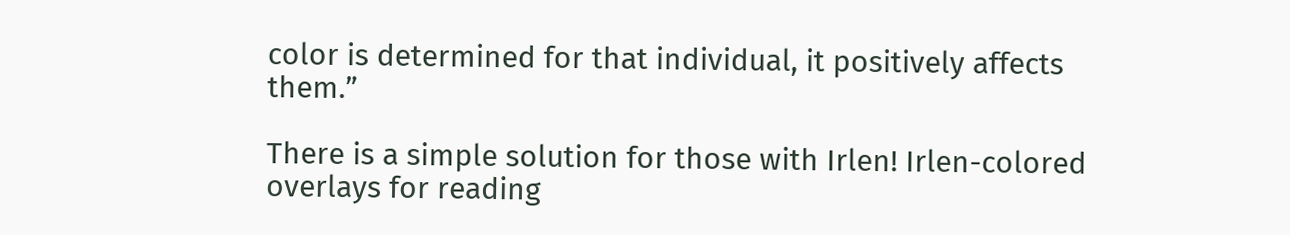color is determined for that individual, it positively affects them.”

There is a simple solution for those with Irlen! Irlen-colored overlays for reading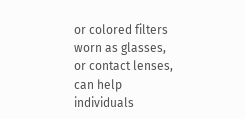or colored filters worn as glasses, or contact lenses, can help individuals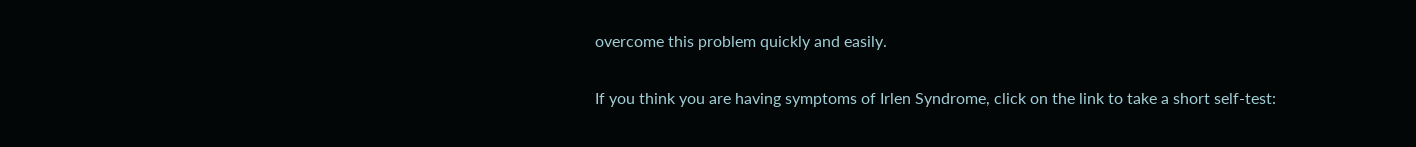overcome this problem quickly and easily.

If you think you are having symptoms of Irlen Syndrome, click on the link to take a short self-test: